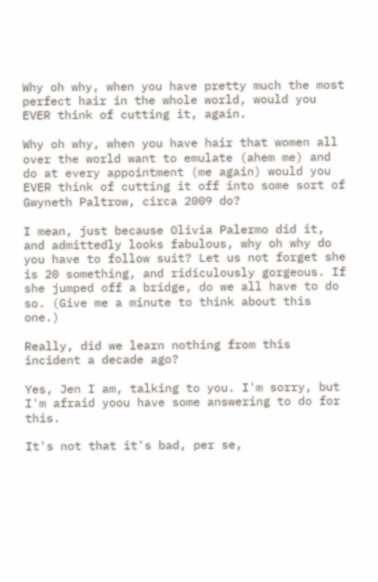Why oh why, when you have pretty much the most perfect hair in the whole world, would you EVER think of cutting it, again.

Why oh why, when you have hair that women all over the world want to emulate (ahem me) and do at every appointment (me again) would you EVER think of cutting it off into some sort of Gwyneth Paltrow, circa 2009 do?

I mean, just because Olivia Palermo did it, and admittedly looks fabulous, why oh why do you have to follow suit? Let us not forget she is 20 something, and ridiculously gorgeous. If she jumped off a bridge, do we all have to do so. (Give me a minute to think about this one.)

Really, did we learn nothing from this incident a decade ago?

Yes, Jen I am, talking to you. I'm sorry, but I'm afraid yoou have some answering to do for this.

It's not that it's bad, per se,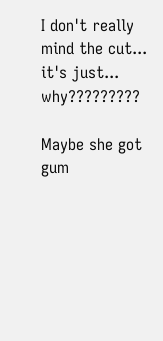I don't really mind the cut... it's just... why?????????

Maybe she got gum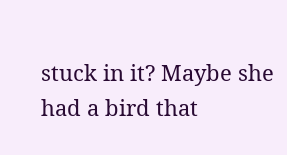stuck in it? Maybe she had a bird that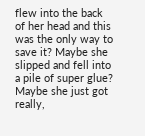flew into the back of her head and this was the only way to save it? Maybe she slipped and fell into a pile of super glue? Maybe she just got really,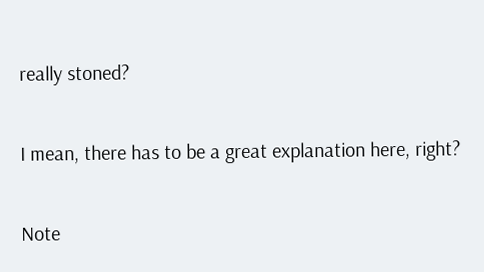really stoned?

I mean, there has to be a great explanation here, right?

Note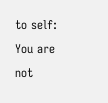to self: You are not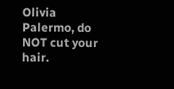Olivia Palermo, do NOT cut your hair.